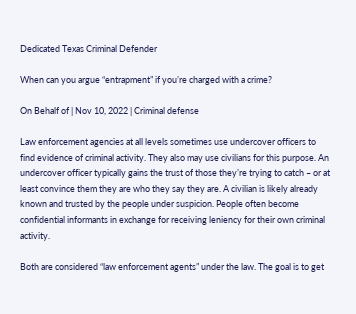Dedicated Texas Criminal Defender

When can you argue “entrapment” if you’re charged with a crime?

On Behalf of | Nov 10, 2022 | Criminal defense

Law enforcement agencies at all levels sometimes use undercover officers to find evidence of criminal activity. They also may use civilians for this purpose. An undercover officer typically gains the trust of those they’re trying to catch – or at least convince them they are who they say they are. A civilian is likely already known and trusted by the people under suspicion. People often become confidential informants in exchange for receiving leniency for their own criminal activity.

Both are considered “law enforcement agents” under the law. The goal is to get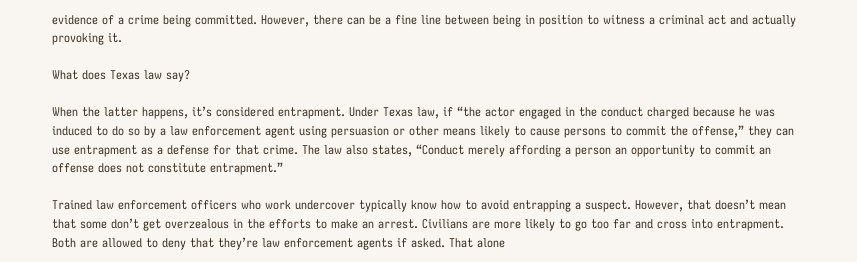evidence of a crime being committed. However, there can be a fine line between being in position to witness a criminal act and actually provoking it.

What does Texas law say?

When the latter happens, it’s considered entrapment. Under Texas law, if “the actor engaged in the conduct charged because he was induced to do so by a law enforcement agent using persuasion or other means likely to cause persons to commit the offense,” they can use entrapment as a defense for that crime. The law also states, “Conduct merely affording a person an opportunity to commit an offense does not constitute entrapment.”

Trained law enforcement officers who work undercover typically know how to avoid entrapping a suspect. However, that doesn’t mean that some don’t get overzealous in the efforts to make an arrest. Civilians are more likely to go too far and cross into entrapment. Both are allowed to deny that they’re law enforcement agents if asked. That alone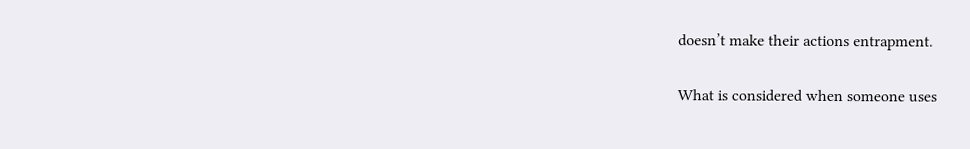doesn’t make their actions entrapment.

What is considered when someone uses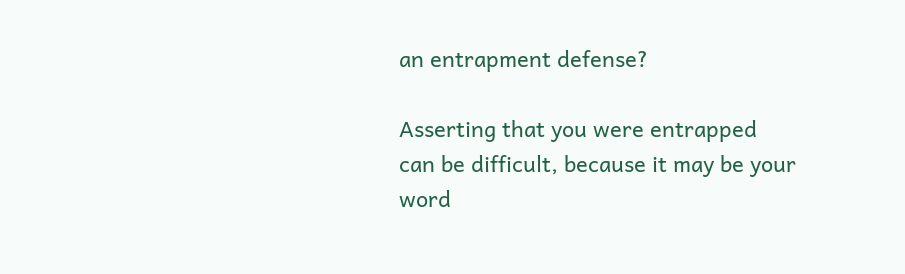an entrapment defense?

Asserting that you were entrapped can be difficult, because it may be your word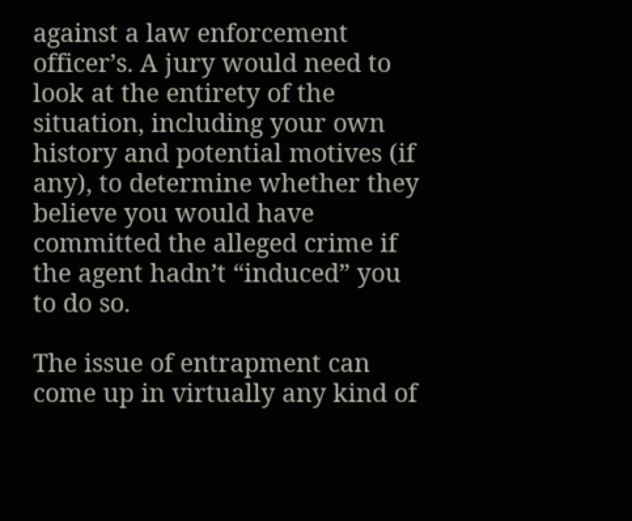against a law enforcement officer’s. A jury would need to look at the entirety of the situation, including your own history and potential motives (if any), to determine whether they believe you would have committed the alleged crime if the agent hadn’t “induced” you to do so.

The issue of entrapment can come up in virtually any kind of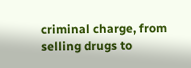criminal charge, from selling drugs to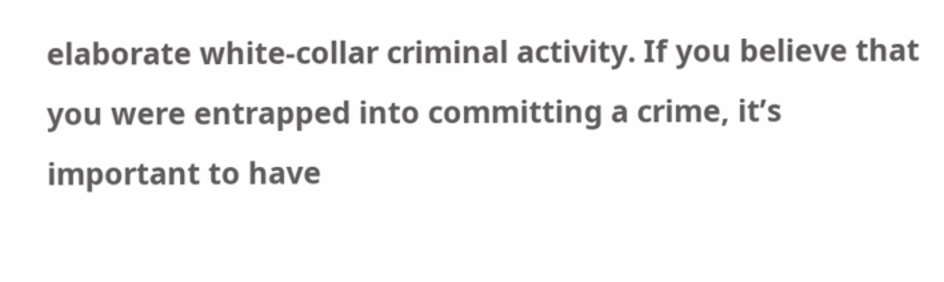elaborate white-collar criminal activity. If you believe that you were entrapped into committing a crime, it’s important to have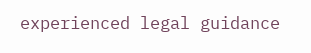experienced legal guidance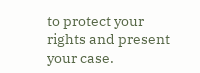to protect your rights and present your case.